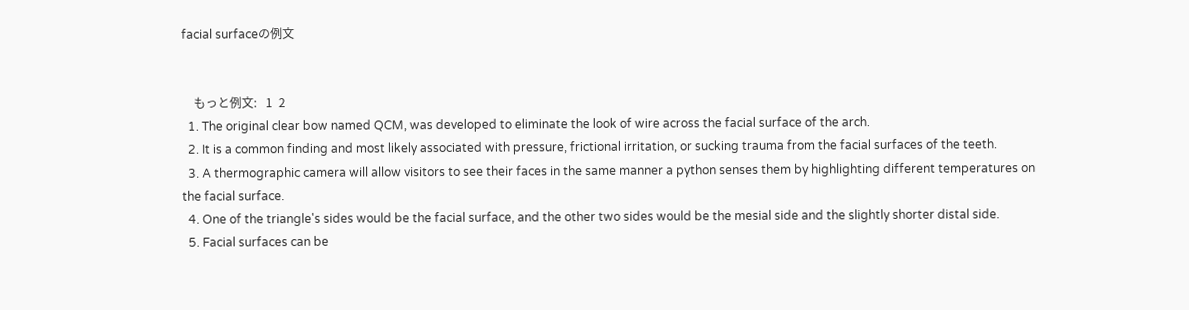facial surfaceの例文


    もっと例文:   1  2
  1. The original clear bow named QCM, was developed to eliminate the look of wire across the facial surface of the arch.
  2. It is a common finding and most likely associated with pressure, frictional irritation, or sucking trauma from the facial surfaces of the teeth.
  3. A thermographic camera will allow visitors to see their faces in the same manner a python senses them by highlighting different temperatures on the facial surface.
  4. One of the triangle's sides would be the facial surface, and the other two sides would be the mesial side and the slightly shorter distal side.
  5. Facial surfaces can be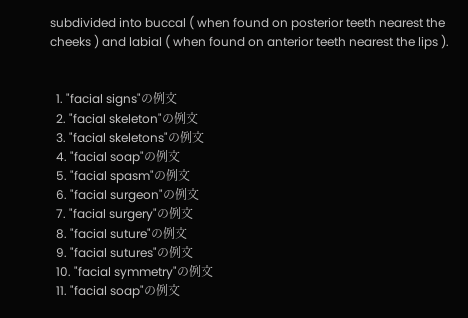subdivided into buccal ( when found on posterior teeth nearest the cheeks ) and labial ( when found on anterior teeth nearest the lips ).


  1. "facial signs"の例文
  2. "facial skeleton"の例文
  3. "facial skeletons"の例文
  4. "facial soap"の例文
  5. "facial spasm"の例文
  6. "facial surgeon"の例文
  7. "facial surgery"の例文
  8. "facial suture"の例文
  9. "facial sutures"の例文
  10. "facial symmetry"の例文
  11. "facial soap"の例文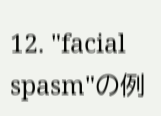12. "facial spasm"の例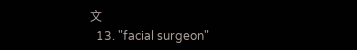文
  13. "facial surgeon"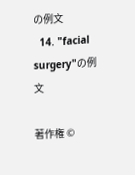の例文
  14. "facial surgery"の例文

著作権 ©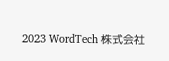2023 WordTech 株式会社